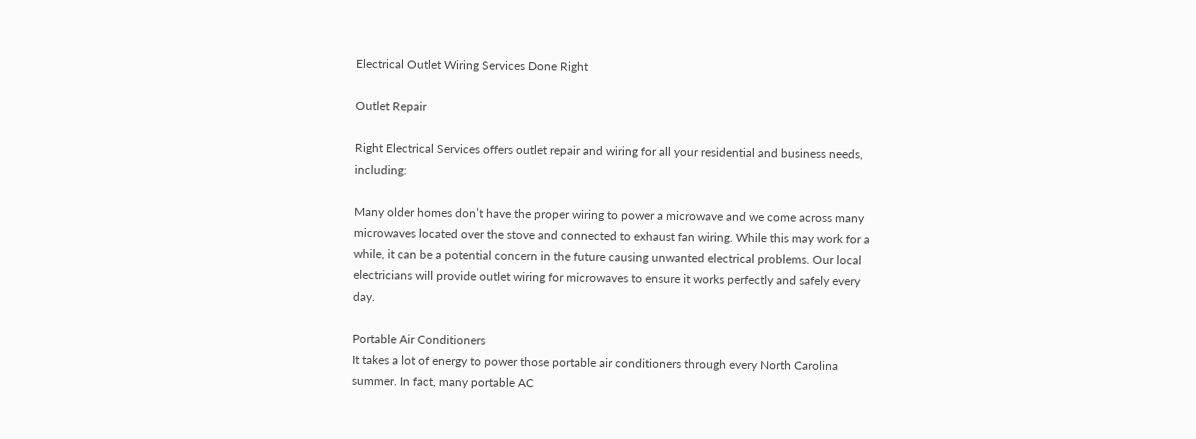Electrical Outlet Wiring Services Done Right

Outlet Repair

Right Electrical Services offers outlet repair and wiring for all your residential and business needs, including:

Many older homes don’t have the proper wiring to power a microwave and we come across many microwaves located over the stove and connected to exhaust fan wiring. While this may work for a while, it can be a potential concern in the future causing unwanted electrical problems. Our local electricians will provide outlet wiring for microwaves to ensure it works perfectly and safely every day.

Portable Air Conditioners
It takes a lot of energy to power those portable air conditioners through every North Carolina summer. In fact, many portable AC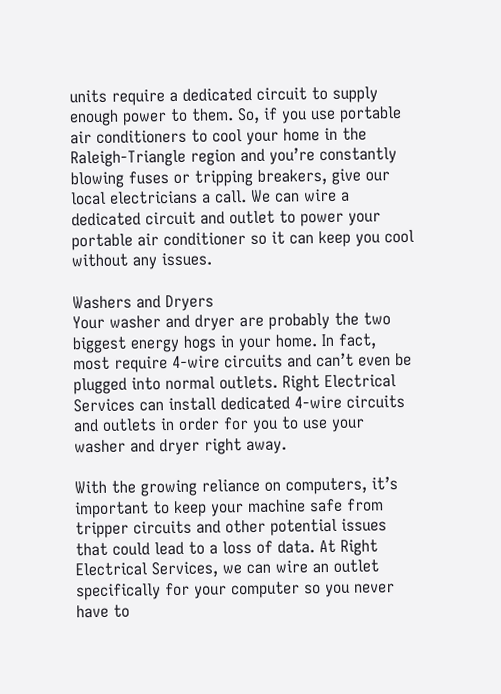units require a dedicated circuit to supply enough power to them. So, if you use portable air conditioners to cool your home in the Raleigh-Triangle region and you’re constantly blowing fuses or tripping breakers, give our local electricians a call. We can wire a dedicated circuit and outlet to power your portable air conditioner so it can keep you cool without any issues.

Washers and Dryers
Your washer and dryer are probably the two biggest energy hogs in your home. In fact, most require 4-wire circuits and can’t even be plugged into normal outlets. Right Electrical Services can install dedicated 4-wire circuits and outlets in order for you to use your washer and dryer right away.

With the growing reliance on computers, it’s important to keep your machine safe from tripper circuits and other potential issues that could lead to a loss of data. At Right Electrical Services, we can wire an outlet specifically for your computer so you never have to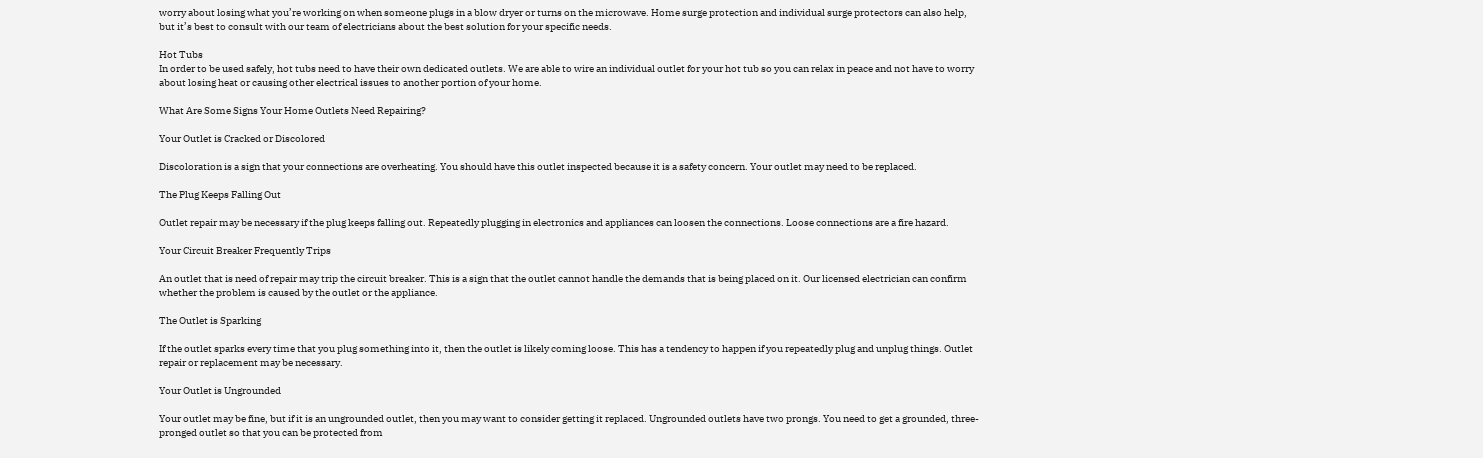worry about losing what you’re working on when someone plugs in a blow dryer or turns on the microwave. Home surge protection and individual surge protectors can also help, but it’s best to consult with our team of electricians about the best solution for your specific needs.

Hot Tubs
In order to be used safely, hot tubs need to have their own dedicated outlets. We are able to wire an individual outlet for your hot tub so you can relax in peace and not have to worry about losing heat or causing other electrical issues to another portion of your home.

What Are Some Signs Your Home Outlets Need Repairing?

Your Outlet is Cracked or Discolored

Discoloration is a sign that your connections are overheating. You should have this outlet inspected because it is a safety concern. Your outlet may need to be replaced.

The Plug Keeps Falling Out

Outlet repair may be necessary if the plug keeps falling out. Repeatedly plugging in electronics and appliances can loosen the connections. Loose connections are a fire hazard.

Your Circuit Breaker Frequently Trips

An outlet that is need of repair may trip the circuit breaker. This is a sign that the outlet cannot handle the demands that is being placed on it. Our licensed electrician can confirm whether the problem is caused by the outlet or the appliance.

The Outlet is Sparking

If the outlet sparks every time that you plug something into it, then the outlet is likely coming loose. This has a tendency to happen if you repeatedly plug and unplug things. Outlet repair or replacement may be necessary.

Your Outlet is Ungrounded

Your outlet may be fine, but if it is an ungrounded outlet, then you may want to consider getting it replaced. Ungrounded outlets have two prongs. You need to get a grounded, three-pronged outlet so that you can be protected from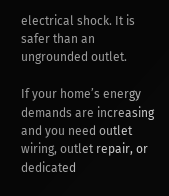electrical shock. It is safer than an ungrounded outlet.

If your home’s energy demands are increasing and you need outlet wiring, outlet repair, or dedicated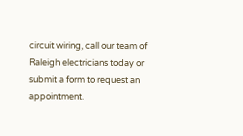circuit wiring, call our team of Raleigh electricians today or submit a form to request an appointment.